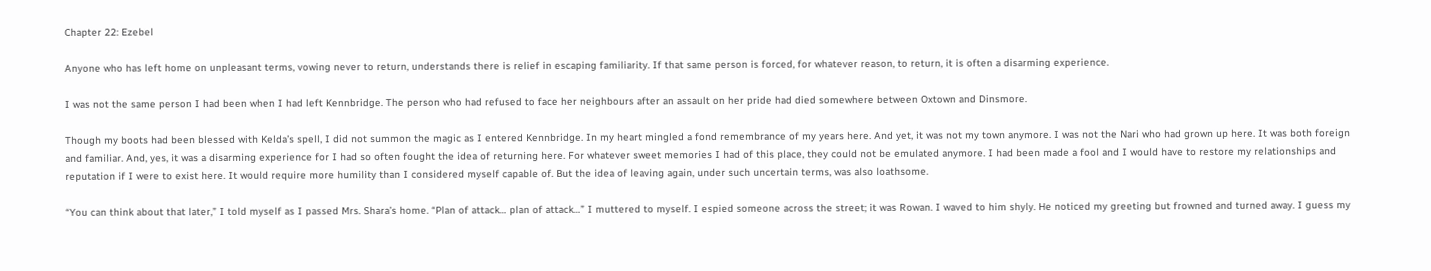Chapter 22: Ezebel

Anyone who has left home on unpleasant terms, vowing never to return, understands there is relief in escaping familiarity. If that same person is forced, for whatever reason, to return, it is often a disarming experience.

I was not the same person I had been when I had left Kennbridge. The person who had refused to face her neighbours after an assault on her pride had died somewhere between Oxtown and Dinsmore.

Though my boots had been blessed with Kelda’s spell, I did not summon the magic as I entered Kennbridge. In my heart mingled a fond remembrance of my years here. And yet, it was not my town anymore. I was not the Nari who had grown up here. It was both foreign and familiar. And, yes, it was a disarming experience for I had so often fought the idea of returning here. For whatever sweet memories I had of this place, they could not be emulated anymore. I had been made a fool and I would have to restore my relationships and reputation if I were to exist here. It would require more humility than I considered myself capable of. But the idea of leaving again, under such uncertain terms, was also loathsome.

“You can think about that later,” I told myself as I passed Mrs. Shara’s home. “Plan of attack… plan of attack…” I muttered to myself. I espied someone across the street; it was Rowan. I waved to him shyly. He noticed my greeting but frowned and turned away. I guess my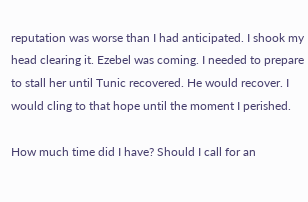reputation was worse than I had anticipated. I shook my head clearing it. Ezebel was coming. I needed to prepare to stall her until Tunic recovered. He would recover. I would cling to that hope until the moment I perished.

How much time did I have? Should I call for an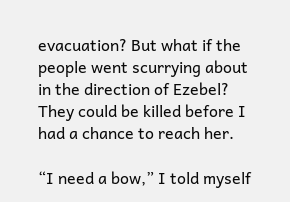evacuation? But what if the people went scurrying about in the direction of Ezebel? They could be killed before I had a chance to reach her.

“I need a bow,” I told myself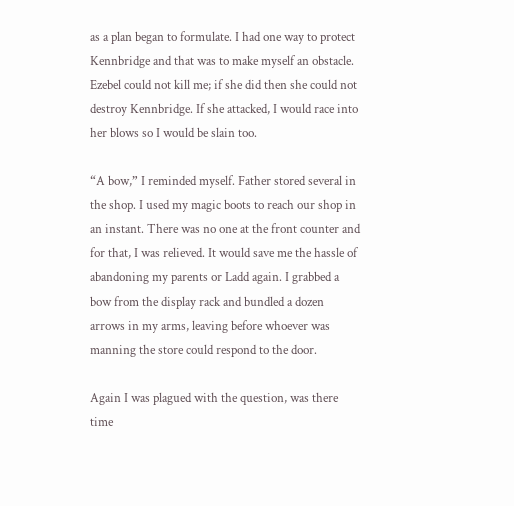as a plan began to formulate. I had one way to protect Kennbridge and that was to make myself an obstacle. Ezebel could not kill me; if she did then she could not destroy Kennbridge. If she attacked, I would race into her blows so I would be slain too.

“A bow,” I reminded myself. Father stored several in the shop. I used my magic boots to reach our shop in an instant. There was no one at the front counter and for that, I was relieved. It would save me the hassle of abandoning my parents or Ladd again. I grabbed a bow from the display rack and bundled a dozen arrows in my arms, leaving before whoever was manning the store could respond to the door.

Again I was plagued with the question, was there time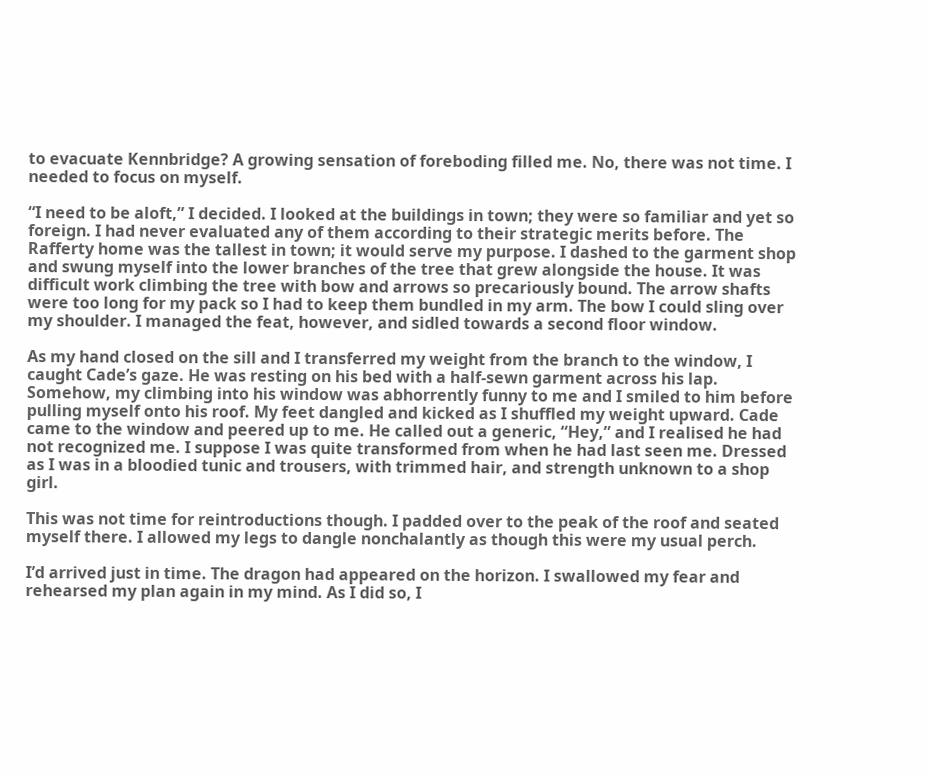to evacuate Kennbridge? A growing sensation of foreboding filled me. No, there was not time. I needed to focus on myself.

“I need to be aloft,” I decided. I looked at the buildings in town; they were so familiar and yet so foreign. I had never evaluated any of them according to their strategic merits before. The Rafferty home was the tallest in town; it would serve my purpose. I dashed to the garment shop and swung myself into the lower branches of the tree that grew alongside the house. It was difficult work climbing the tree with bow and arrows so precariously bound. The arrow shafts were too long for my pack so I had to keep them bundled in my arm. The bow I could sling over my shoulder. I managed the feat, however, and sidled towards a second floor window.

As my hand closed on the sill and I transferred my weight from the branch to the window, I caught Cade’s gaze. He was resting on his bed with a half-sewn garment across his lap. Somehow, my climbing into his window was abhorrently funny to me and I smiled to him before pulling myself onto his roof. My feet dangled and kicked as I shuffled my weight upward. Cade came to the window and peered up to me. He called out a generic, “Hey,” and I realised he had not recognized me. I suppose I was quite transformed from when he had last seen me. Dressed as I was in a bloodied tunic and trousers, with trimmed hair, and strength unknown to a shop girl.

This was not time for reintroductions though. I padded over to the peak of the roof and seated myself there. I allowed my legs to dangle nonchalantly as though this were my usual perch.

I’d arrived just in time. The dragon had appeared on the horizon. I swallowed my fear and rehearsed my plan again in my mind. As I did so, I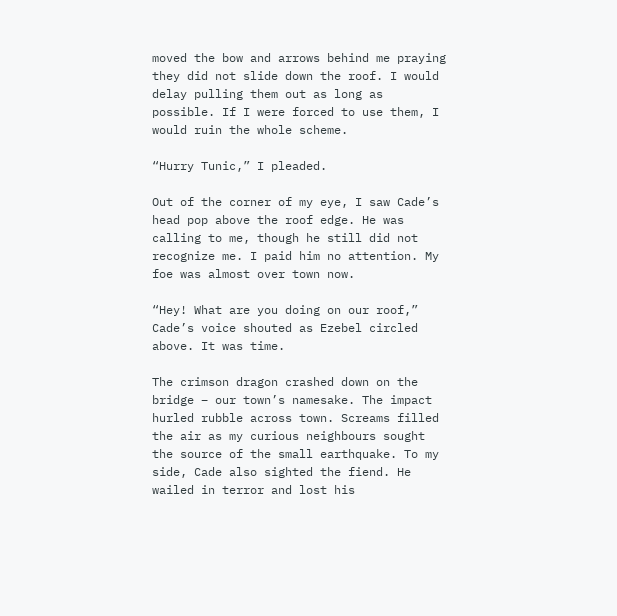moved the bow and arrows behind me praying they did not slide down the roof. I would delay pulling them out as long as possible. If I were forced to use them, I would ruin the whole scheme.

“Hurry Tunic,” I pleaded.

Out of the corner of my eye, I saw Cade’s head pop above the roof edge. He was calling to me, though he still did not recognize me. I paid him no attention. My foe was almost over town now.

“Hey! What are you doing on our roof,” Cade’s voice shouted as Ezebel circled above. It was time.

The crimson dragon crashed down on the bridge – our town’s namesake. The impact hurled rubble across town. Screams filled the air as my curious neighbours sought the source of the small earthquake. To my side, Cade also sighted the fiend. He wailed in terror and lost his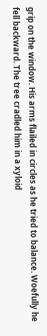grip on the window. His arms flailed in circles as he tried to balance. Woefully he fell backward. The tree cradled him in a xyloid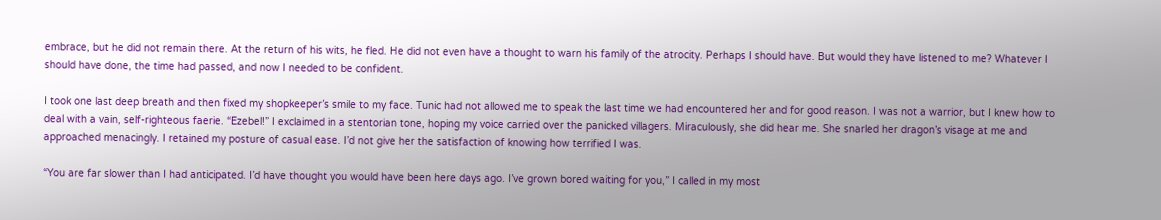embrace, but he did not remain there. At the return of his wits, he fled. He did not even have a thought to warn his family of the atrocity. Perhaps I should have. But would they have listened to me? Whatever I should have done, the time had passed, and now I needed to be confident.

I took one last deep breath and then fixed my shopkeeper’s smile to my face. Tunic had not allowed me to speak the last time we had encountered her and for good reason. I was not a warrior, but I knew how to deal with a vain, self-righteous faerie. “Ezebel!” I exclaimed in a stentorian tone, hoping my voice carried over the panicked villagers. Miraculously, she did hear me. She snarled her dragon’s visage at me and approached menacingly. I retained my posture of casual ease. I’d not give her the satisfaction of knowing how terrified I was.

“You are far slower than I had anticipated. I’d have thought you would have been here days ago. I’ve grown bored waiting for you,” I called in my most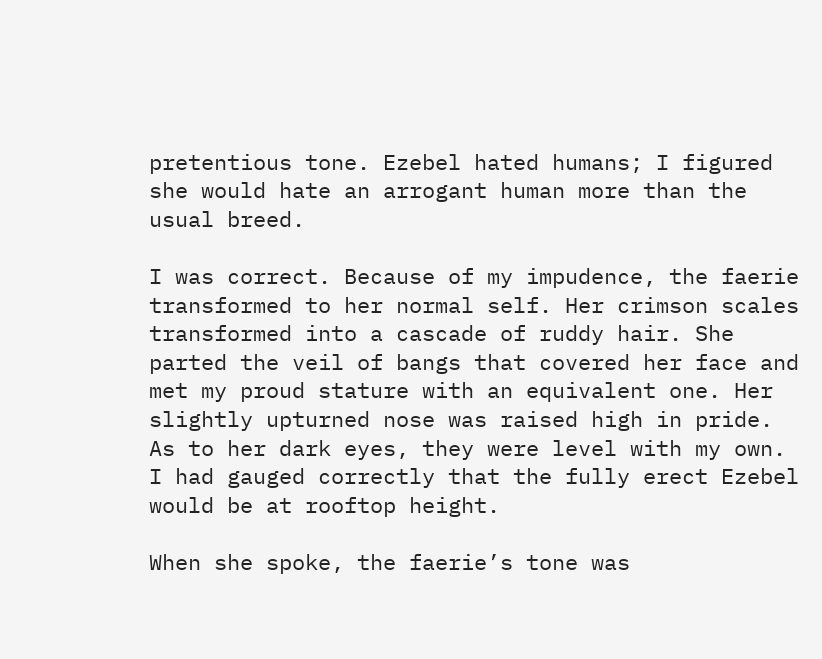pretentious tone. Ezebel hated humans; I figured she would hate an arrogant human more than the usual breed.

I was correct. Because of my impudence, the faerie transformed to her normal self. Her crimson scales transformed into a cascade of ruddy hair. She parted the veil of bangs that covered her face and met my proud stature with an equivalent one. Her slightly upturned nose was raised high in pride. As to her dark eyes, they were level with my own. I had gauged correctly that the fully erect Ezebel would be at rooftop height.

When she spoke, the faerie’s tone was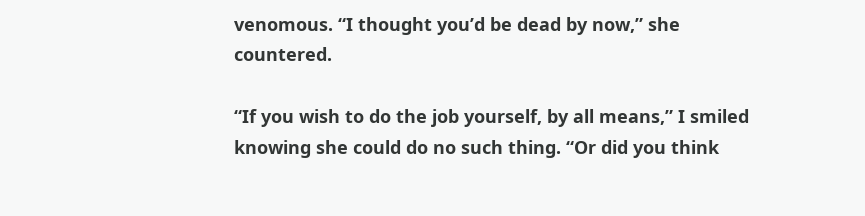venomous. “I thought you’d be dead by now,” she countered.

“If you wish to do the job yourself, by all means,” I smiled knowing she could do no such thing. “Or did you think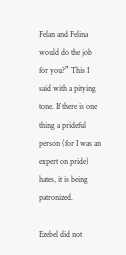Felan and Felina would do the job for you?” This I said with a pitying tone. If there is one thing a prideful person (for I was an expert on pride) hates, it is being patronized.

Ezebel did not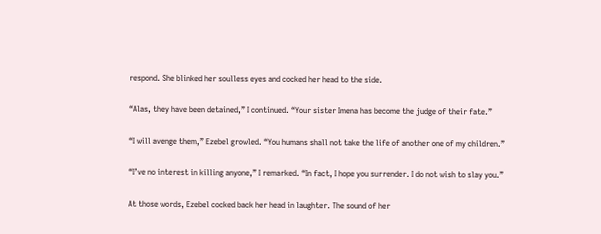respond. She blinked her soulless eyes and cocked her head to the side.

“Alas, they have been detained,” I continued. “Your sister Imena has become the judge of their fate.”

“I will avenge them,” Ezebel growled. “You humans shall not take the life of another one of my children.”

“I’ve no interest in killing anyone,” I remarked. “In fact, I hope you surrender. I do not wish to slay you.”

At those words, Ezebel cocked back her head in laughter. The sound of her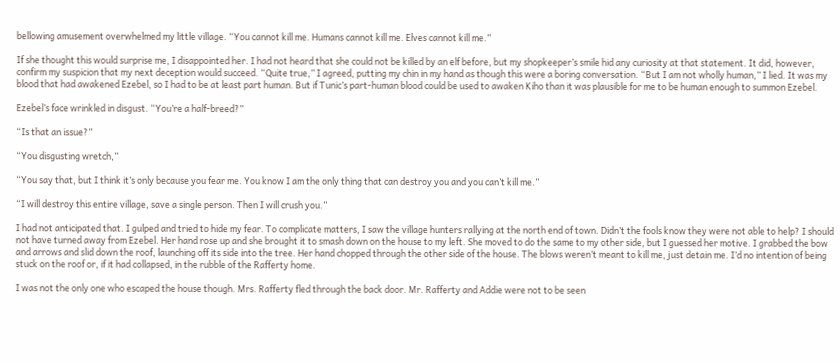bellowing amusement overwhelmed my little village. “You cannot kill me. Humans cannot kill me. Elves cannot kill me.”

If she thought this would surprise me, I disappointed her. I had not heard that she could not be killed by an elf before, but my shopkeeper’s smile hid any curiosity at that statement. It did, however, confirm my suspicion that my next deception would succeed. “Quite true,” I agreed, putting my chin in my hand as though this were a boring conversation. “But I am not wholly human,” I lied. It was my blood that had awakened Ezebel, so I had to be at least part human. But if Tunic’s part-human blood could be used to awaken Kiho than it was plausible for me to be human enough to summon Ezebel.

Ezebel’s face wrinkled in disgust. “You’re a half-breed?”

“Is that an issue?”

“You disgusting wretch,”

“You say that, but I think it’s only because you fear me. You know I am the only thing that can destroy you and you can’t kill me.”

“I will destroy this entire village, save a single person. Then I will crush you.”

I had not anticipated that. I gulped and tried to hide my fear. To complicate matters, I saw the village hunters rallying at the north end of town. Didn’t the fools know they were not able to help? I should not have turned away from Ezebel. Her hand rose up and she brought it to smash down on the house to my left. She moved to do the same to my other side, but I guessed her motive. I grabbed the bow and arrows and slid down the roof, launching off its side into the tree. Her hand chopped through the other side of the house. The blows weren’t meant to kill me, just detain me. I’d no intention of being stuck on the roof or, if it had collapsed, in the rubble of the Rafferty home.

I was not the only one who escaped the house though. Mrs. Rafferty fled through the back door. Mr. Rafferty and Addie were not to be seen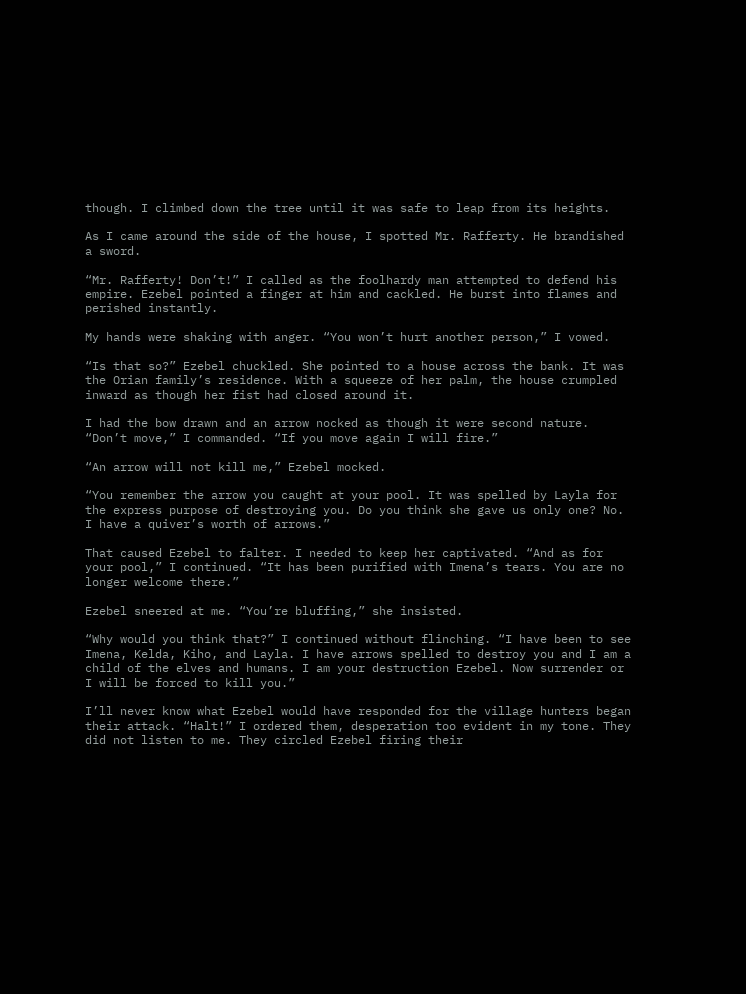though. I climbed down the tree until it was safe to leap from its heights.

As I came around the side of the house, I spotted Mr. Rafferty. He brandished a sword.

“Mr. Rafferty! Don’t!” I called as the foolhardy man attempted to defend his empire. Ezebel pointed a finger at him and cackled. He burst into flames and perished instantly.

My hands were shaking with anger. “You won’t hurt another person,” I vowed.

“Is that so?” Ezebel chuckled. She pointed to a house across the bank. It was the Orian family’s residence. With a squeeze of her palm, the house crumpled inward as though her fist had closed around it.

I had the bow drawn and an arrow nocked as though it were second nature. “Don’t move,” I commanded. “If you move again I will fire.”

“An arrow will not kill me,” Ezebel mocked.

“You remember the arrow you caught at your pool. It was spelled by Layla for the express purpose of destroying you. Do you think she gave us only one? No. I have a quiver’s worth of arrows.”

That caused Ezebel to falter. I needed to keep her captivated. “And as for your pool,” I continued. “It has been purified with Imena’s tears. You are no longer welcome there.”

Ezebel sneered at me. “You’re bluffing,” she insisted.

“Why would you think that?” I continued without flinching. “I have been to see Imena, Kelda, Kiho, and Layla. I have arrows spelled to destroy you and I am a child of the elves and humans. I am your destruction Ezebel. Now surrender or I will be forced to kill you.”

I’ll never know what Ezebel would have responded for the village hunters began their attack. “Halt!” I ordered them, desperation too evident in my tone. They did not listen to me. They circled Ezebel firing their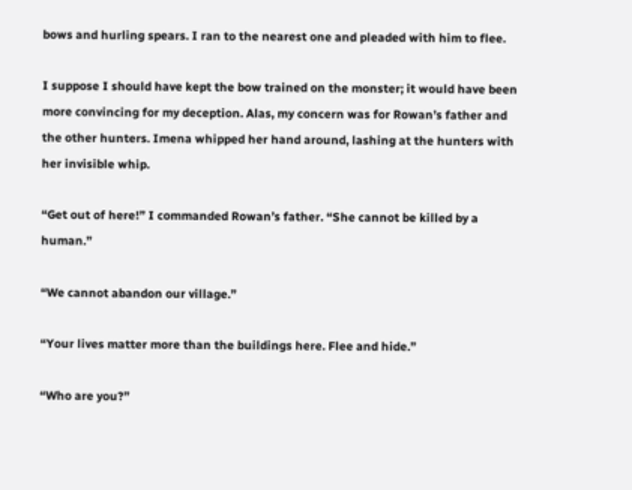bows and hurling spears. I ran to the nearest one and pleaded with him to flee.

I suppose I should have kept the bow trained on the monster; it would have been more convincing for my deception. Alas, my concern was for Rowan’s father and the other hunters. Imena whipped her hand around, lashing at the hunters with her invisible whip.

“Get out of here!” I commanded Rowan’s father. “She cannot be killed by a human.”

“We cannot abandon our village.”

“Your lives matter more than the buildings here. Flee and hide.”

“Who are you?”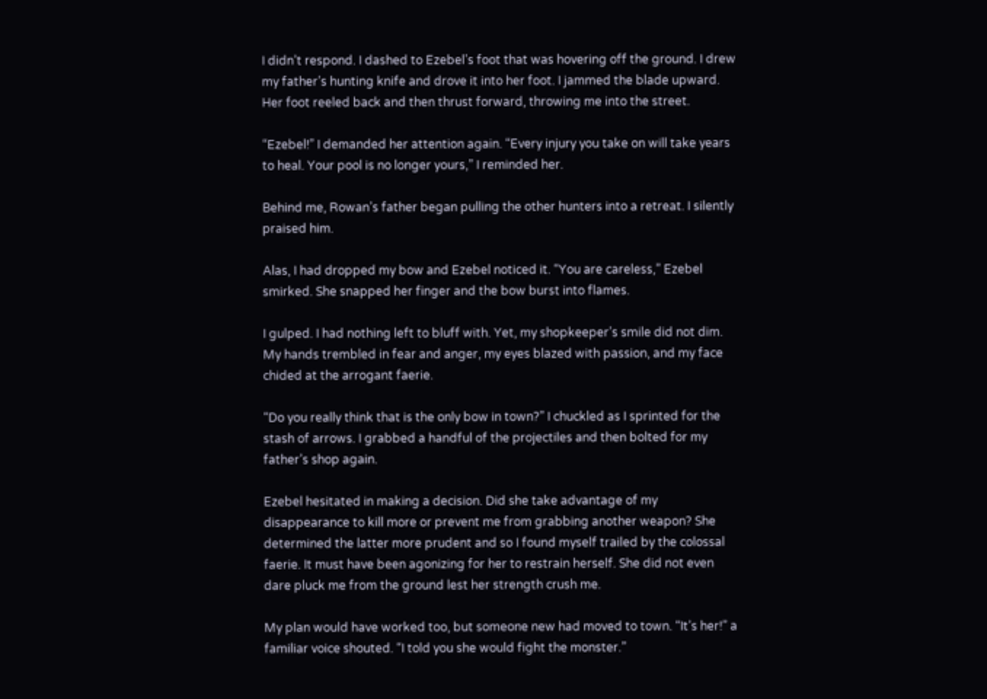I didn’t respond. I dashed to Ezebel’s foot that was hovering off the ground. I drew my father’s hunting knife and drove it into her foot. I jammed the blade upward. Her foot reeled back and then thrust forward, throwing me into the street.

“Ezebel!” I demanded her attention again. “Every injury you take on will take years to heal. Your pool is no longer yours,” I reminded her.

Behind me, Rowan’s father began pulling the other hunters into a retreat. I silently praised him.

Alas, I had dropped my bow and Ezebel noticed it. “You are careless,” Ezebel smirked. She snapped her finger and the bow burst into flames.

I gulped. I had nothing left to bluff with. Yet, my shopkeeper’s smile did not dim. My hands trembled in fear and anger, my eyes blazed with passion, and my face chided at the arrogant faerie.

“Do you really think that is the only bow in town?” I chuckled as I sprinted for the stash of arrows. I grabbed a handful of the projectiles and then bolted for my father’s shop again.

Ezebel hesitated in making a decision. Did she take advantage of my disappearance to kill more or prevent me from grabbing another weapon? She determined the latter more prudent and so I found myself trailed by the colossal faerie. It must have been agonizing for her to restrain herself. She did not even dare pluck me from the ground lest her strength crush me.

My plan would have worked too, but someone new had moved to town. “It’s her!” a familiar voice shouted. “I told you she would fight the monster.”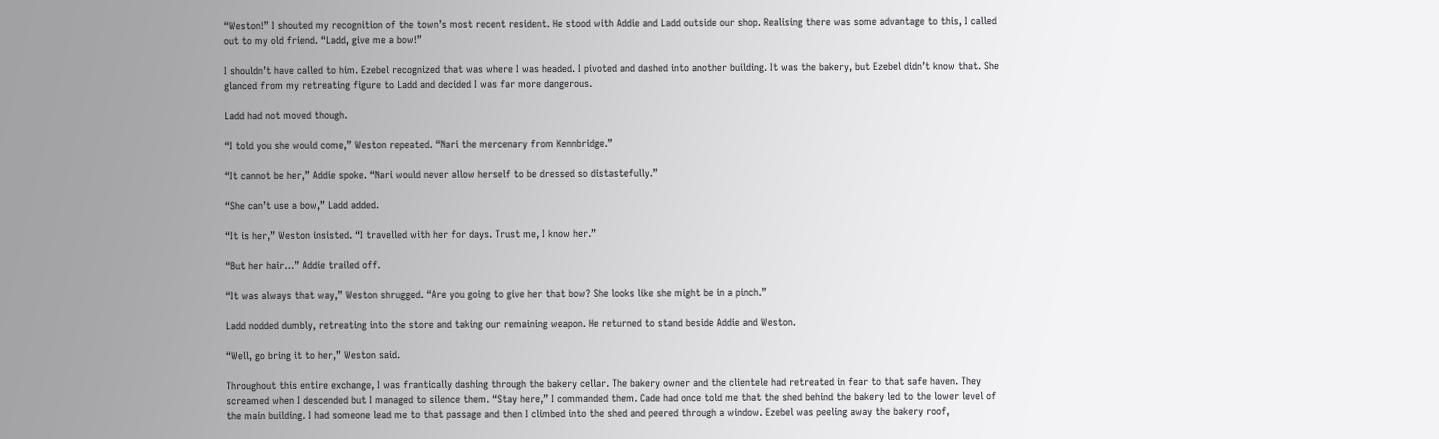“Weston!” I shouted my recognition of the town’s most recent resident. He stood with Addie and Ladd outside our shop. Realising there was some advantage to this, I called out to my old friend. “Ladd, give me a bow!”

I shouldn’t have called to him. Ezebel recognized that was where I was headed. I pivoted and dashed into another building. It was the bakery, but Ezebel didn’t know that. She glanced from my retreating figure to Ladd and decided I was far more dangerous.

Ladd had not moved though.

“I told you she would come,” Weston repeated. “Nari the mercenary from Kennbridge.”

“It cannot be her,” Addie spoke. “Nari would never allow herself to be dressed so distastefully.”

“She can’t use a bow,” Ladd added.

“It is her,” Weston insisted. “I travelled with her for days. Trust me, I know her.”

“But her hair…” Addie trailed off.

“It was always that way,” Weston shrugged. “Are you going to give her that bow? She looks like she might be in a pinch.”

Ladd nodded dumbly, retreating into the store and taking our remaining weapon. He returned to stand beside Addie and Weston.

“Well, go bring it to her,” Weston said.

Throughout this entire exchange, I was frantically dashing through the bakery cellar. The bakery owner and the clientele had retreated in fear to that safe haven. They screamed when I descended but I managed to silence them. “Stay here,” I commanded them. Cade had once told me that the shed behind the bakery led to the lower level of the main building. I had someone lead me to that passage and then I climbed into the shed and peered through a window. Ezebel was peeling away the bakery roof,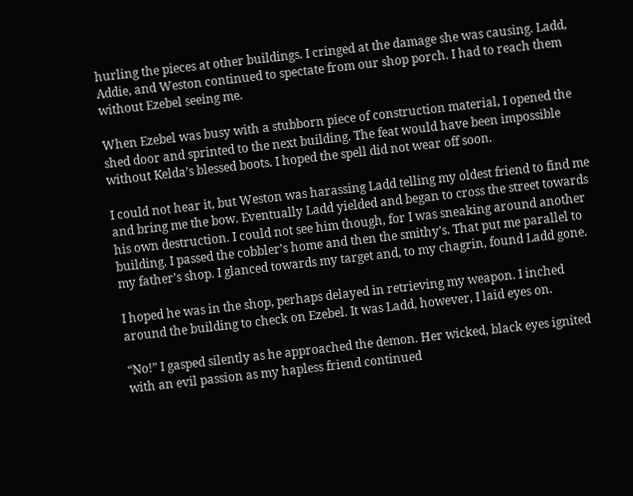hurling the pieces at other buildings. I cringed at the damage she was causing. Ladd, Addie, and Weston continued to spectate from our shop porch. I had to reach them without Ezebel seeing me.

When Ezebel was busy with a stubborn piece of construction material, I opened the shed door and sprinted to the next building. The feat would have been impossible without Kelda’s blessed boots. I hoped the spell did not wear off soon.

I could not hear it, but Weston was harassing Ladd telling my oldest friend to find me and bring me the bow. Eventually Ladd yielded and began to cross the street towards his own destruction. I could not see him though, for I was sneaking around another building. I passed the cobbler’s home and then the smithy’s. That put me parallel to my father’s shop. I glanced towards my target and, to my chagrin, found Ladd gone.

I hoped he was in the shop, perhaps delayed in retrieving my weapon. I inched around the building to check on Ezebel. It was Ladd, however, I laid eyes on.

“No!” I gasped silently as he approached the demon. Her wicked, black eyes ignited with an evil passion as my hapless friend continued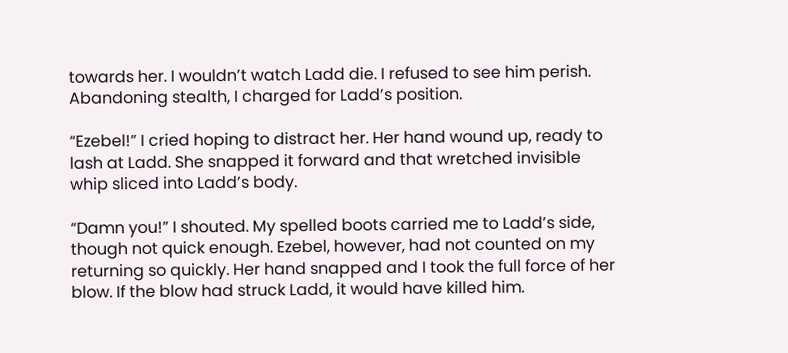towards her. I wouldn’t watch Ladd die. I refused to see him perish. Abandoning stealth, I charged for Ladd’s position.

“Ezebel!” I cried hoping to distract her. Her hand wound up, ready to lash at Ladd. She snapped it forward and that wretched invisible whip sliced into Ladd’s body.

“Damn you!” I shouted. My spelled boots carried me to Ladd’s side, though not quick enough. Ezebel, however, had not counted on my returning so quickly. Her hand snapped and I took the full force of her blow. If the blow had struck Ladd, it would have killed him.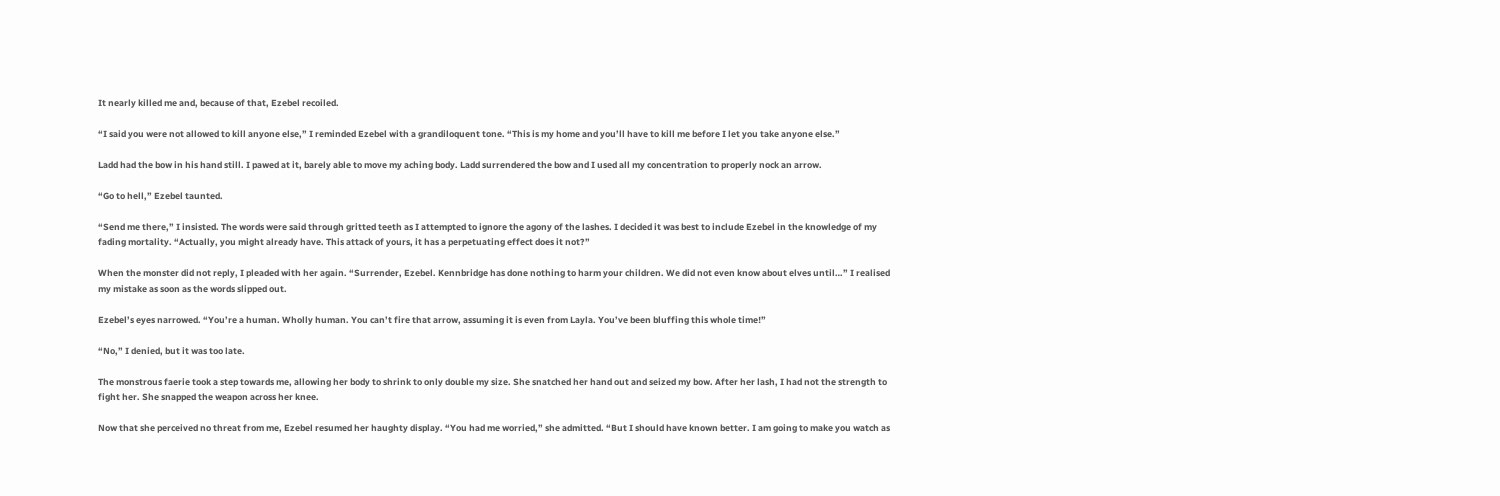It nearly killed me and, because of that, Ezebel recoiled.

“I said you were not allowed to kill anyone else,” I reminded Ezebel with a grandiloquent tone. “This is my home and you’ll have to kill me before I let you take anyone else.”

Ladd had the bow in his hand still. I pawed at it, barely able to move my aching body. Ladd surrendered the bow and I used all my concentration to properly nock an arrow.

“Go to hell,” Ezebel taunted.

“Send me there,” I insisted. The words were said through gritted teeth as I attempted to ignore the agony of the lashes. I decided it was best to include Ezebel in the knowledge of my fading mortality. “Actually, you might already have. This attack of yours, it has a perpetuating effect does it not?”

When the monster did not reply, I pleaded with her again. “Surrender, Ezebel. Kennbridge has done nothing to harm your children. We did not even know about elves until…” I realised my mistake as soon as the words slipped out.

Ezebel’s eyes narrowed. “You’re a human. Wholly human. You can’t fire that arrow, assuming it is even from Layla. You’ve been bluffing this whole time!”

“No,” I denied, but it was too late.

The monstrous faerie took a step towards me, allowing her body to shrink to only double my size. She snatched her hand out and seized my bow. After her lash, I had not the strength to fight her. She snapped the weapon across her knee.

Now that she perceived no threat from me, Ezebel resumed her haughty display. “You had me worried,” she admitted. “But I should have known better. I am going to make you watch as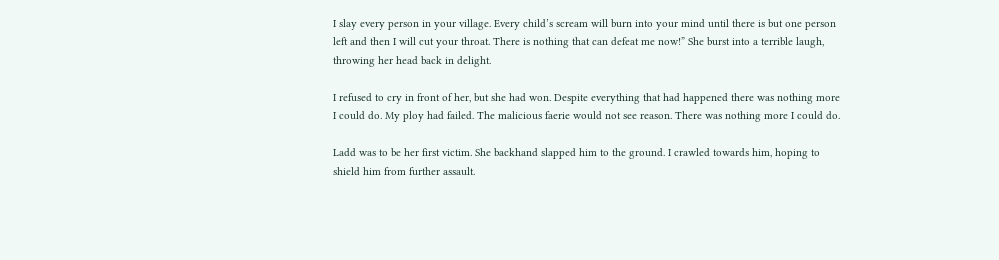I slay every person in your village. Every child’s scream will burn into your mind until there is but one person left and then I will cut your throat. There is nothing that can defeat me now!” She burst into a terrible laugh, throwing her head back in delight.

I refused to cry in front of her, but she had won. Despite everything that had happened there was nothing more I could do. My ploy had failed. The malicious faerie would not see reason. There was nothing more I could do.

Ladd was to be her first victim. She backhand slapped him to the ground. I crawled towards him, hoping to shield him from further assault.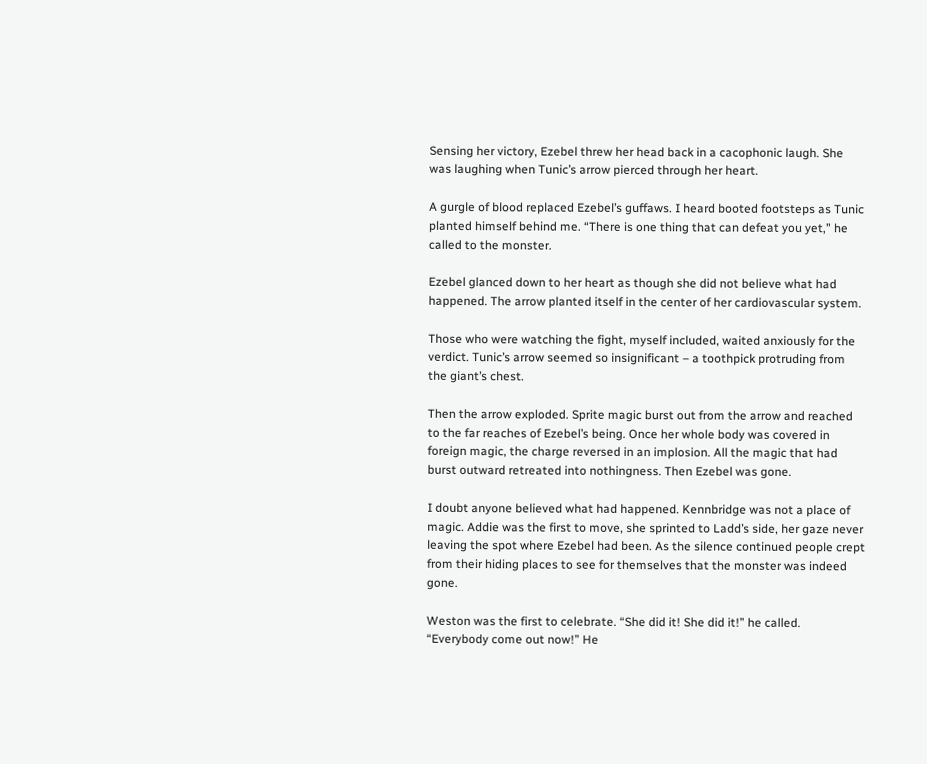Sensing her victory, Ezebel threw her head back in a cacophonic laugh. She was laughing when Tunic’s arrow pierced through her heart.

A gurgle of blood replaced Ezebel’s guffaws. I heard booted footsteps as Tunic planted himself behind me. “There is one thing that can defeat you yet,” he called to the monster.

Ezebel glanced down to her heart as though she did not believe what had happened. The arrow planted itself in the center of her cardiovascular system.

Those who were watching the fight, myself included, waited anxiously for the verdict. Tunic’s arrow seemed so insignificant – a toothpick protruding from the giant’s chest.

Then the arrow exploded. Sprite magic burst out from the arrow and reached to the far reaches of Ezebel’s being. Once her whole body was covered in foreign magic, the charge reversed in an implosion. All the magic that had burst outward retreated into nothingness. Then Ezebel was gone.

I doubt anyone believed what had happened. Kennbridge was not a place of magic. Addie was the first to move, she sprinted to Ladd’s side, her gaze never leaving the spot where Ezebel had been. As the silence continued people crept from their hiding places to see for themselves that the monster was indeed gone.

Weston was the first to celebrate. “She did it! She did it!” he called. “Everybody come out now!” He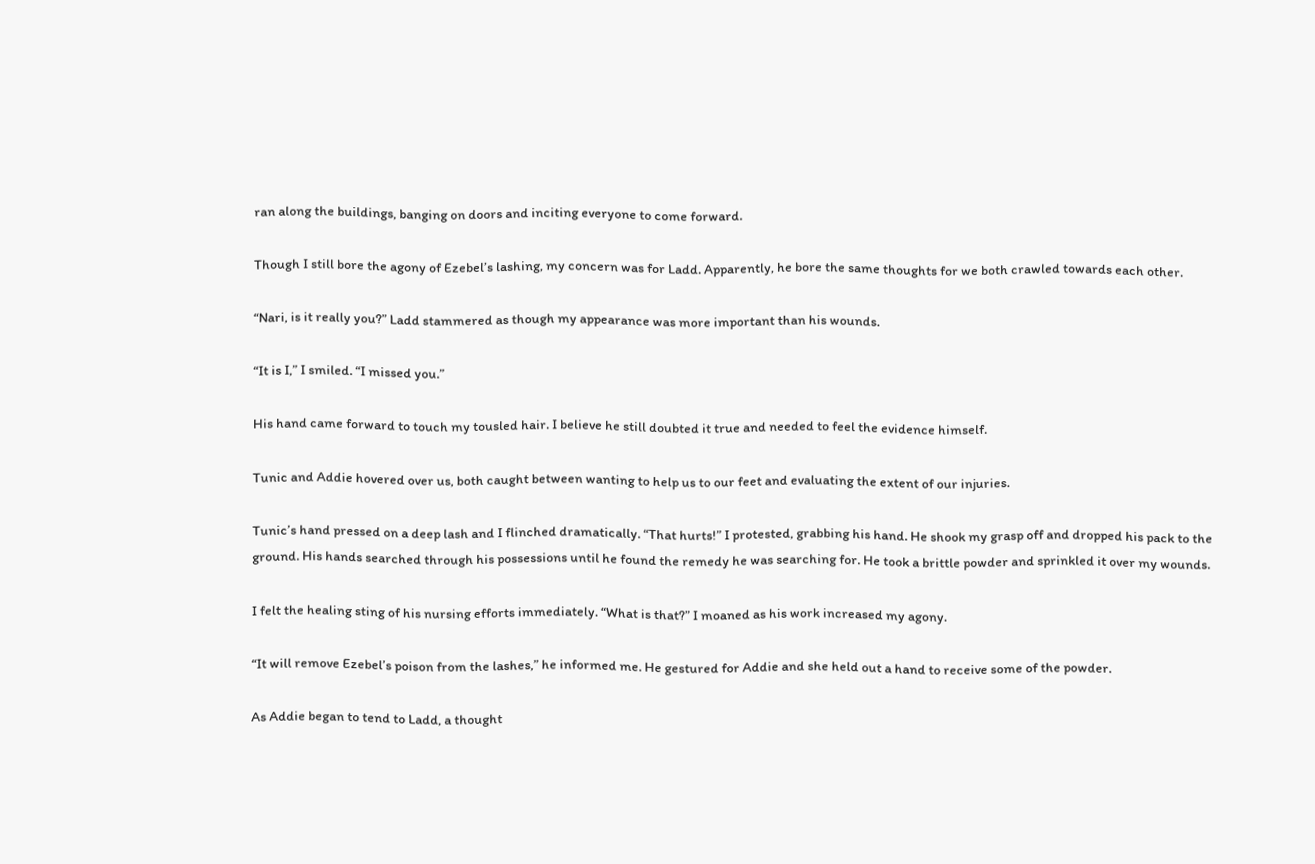ran along the buildings, banging on doors and inciting everyone to come forward.

Though I still bore the agony of Ezebel’s lashing, my concern was for Ladd. Apparently, he bore the same thoughts for we both crawled towards each other.

“Nari, is it really you?” Ladd stammered as though my appearance was more important than his wounds.

“It is I,” I smiled. “I missed you.”

His hand came forward to touch my tousled hair. I believe he still doubted it true and needed to feel the evidence himself.

Tunic and Addie hovered over us, both caught between wanting to help us to our feet and evaluating the extent of our injuries.

Tunic’s hand pressed on a deep lash and I flinched dramatically. “That hurts!” I protested, grabbing his hand. He shook my grasp off and dropped his pack to the ground. His hands searched through his possessions until he found the remedy he was searching for. He took a brittle powder and sprinkled it over my wounds.

I felt the healing sting of his nursing efforts immediately. “What is that?” I moaned as his work increased my agony.

“It will remove Ezebel’s poison from the lashes,” he informed me. He gestured for Addie and she held out a hand to receive some of the powder.

As Addie began to tend to Ladd, a thought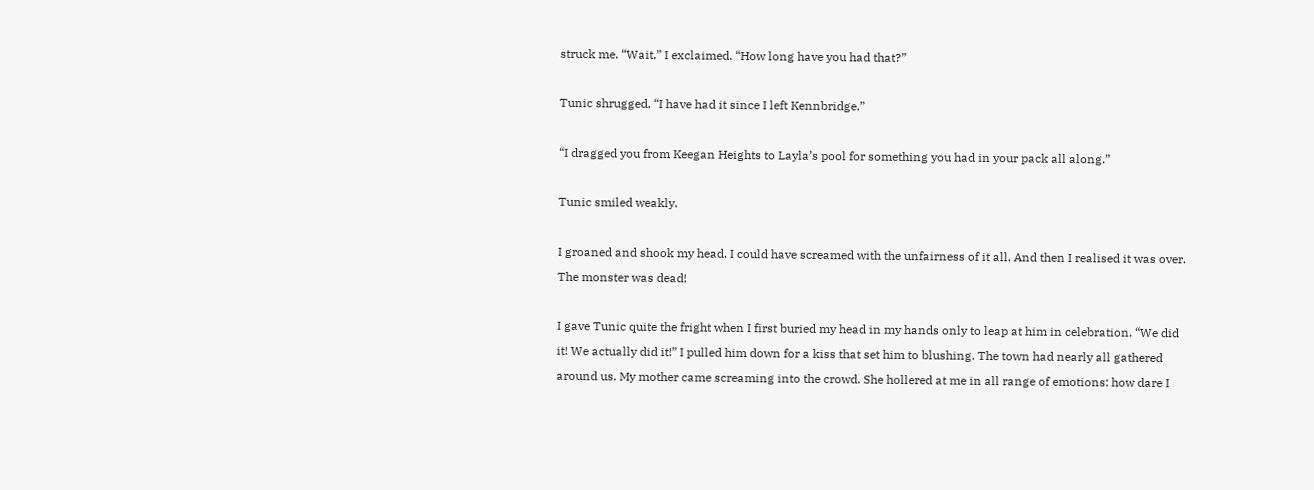struck me. “Wait,” I exclaimed. “How long have you had that?”

Tunic shrugged, “I have had it since I left Kennbridge.”

“I dragged you from Keegan Heights to Layla’s pool for something you had in your pack all along.”

Tunic smiled weakly.

I groaned and shook my head. I could have screamed with the unfairness of it all. And then I realised it was over. The monster was dead!

I gave Tunic quite the fright when I first buried my head in my hands only to leap at him in celebration. “We did it! We actually did it!” I pulled him down for a kiss that set him to blushing. The town had nearly all gathered around us. My mother came screaming into the crowd. She hollered at me in all range of emotions: how dare I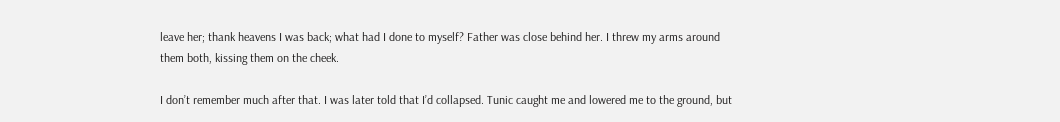leave her; thank heavens I was back; what had I done to myself? Father was close behind her. I threw my arms around them both, kissing them on the cheek.

I don’t remember much after that. I was later told that I’d collapsed. Tunic caught me and lowered me to the ground, but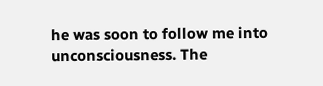he was soon to follow me into unconsciousness. The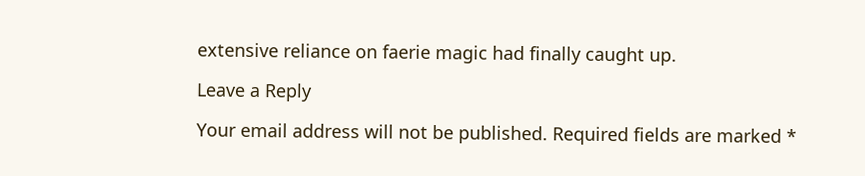extensive reliance on faerie magic had finally caught up.

Leave a Reply

Your email address will not be published. Required fields are marked *